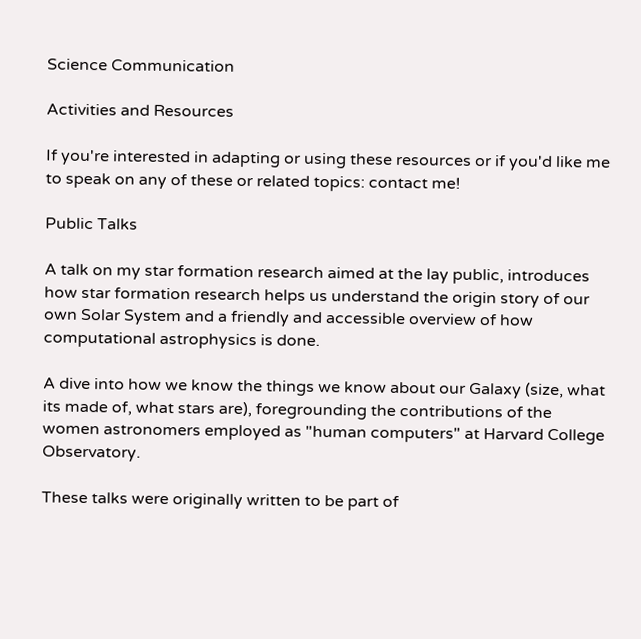Science Communication

Activities and Resources

If you're interested in adapting or using these resources or if you'd like me to speak on any of these or related topics: contact me!

Public Talks

A talk on my star formation research aimed at the lay public, introduces how star formation research helps us understand the origin story of our own Solar System and a friendly and accessible overview of how computational astrophysics is done.

A dive into how we know the things we know about our Galaxy (size, what its made of, what stars are), foregrounding the contributions of the women astronomers employed as "human computers" at Harvard College Observatory.

These talks were originally written to be part of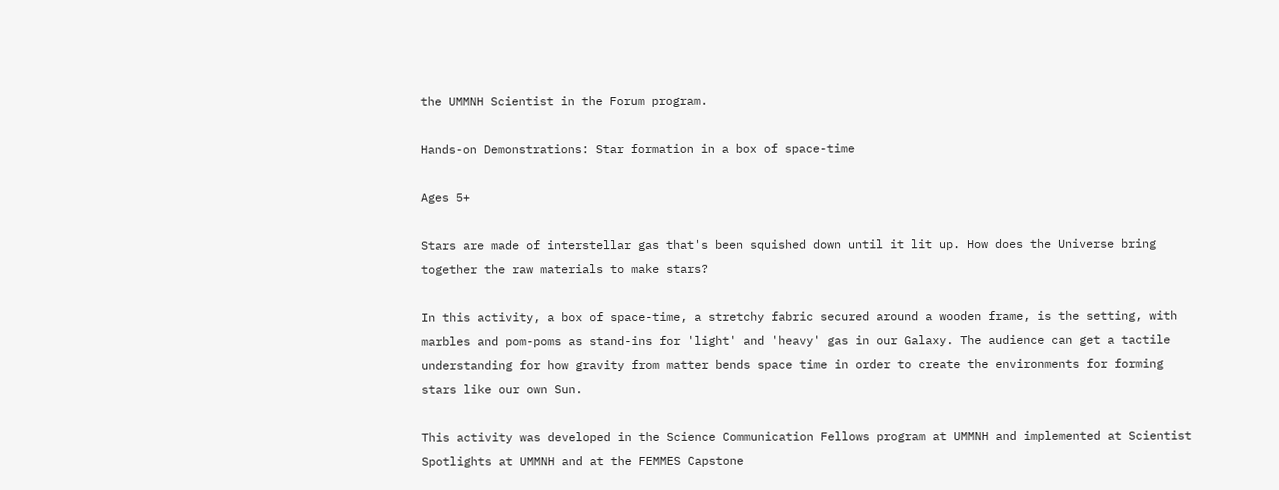the UMMNH Scientist in the Forum program.

Hands-on Demonstrations: Star formation in a box of space-time

Ages 5+

Stars are made of interstellar gas that's been squished down until it lit up. How does the Universe bring together the raw materials to make stars?

In this activity, a box of space-time, a stretchy fabric secured around a wooden frame, is the setting, with marbles and pom-poms as stand-ins for 'light' and 'heavy' gas in our Galaxy. The audience can get a tactile understanding for how gravity from matter bends space time in order to create the environments for forming stars like our own Sun.

This activity was developed in the Science Communication Fellows program at UMMNH and implemented at Scientist Spotlights at UMMNH and at the FEMMES Capstone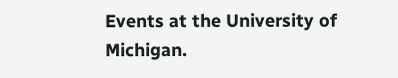Events at the University of Michigan.